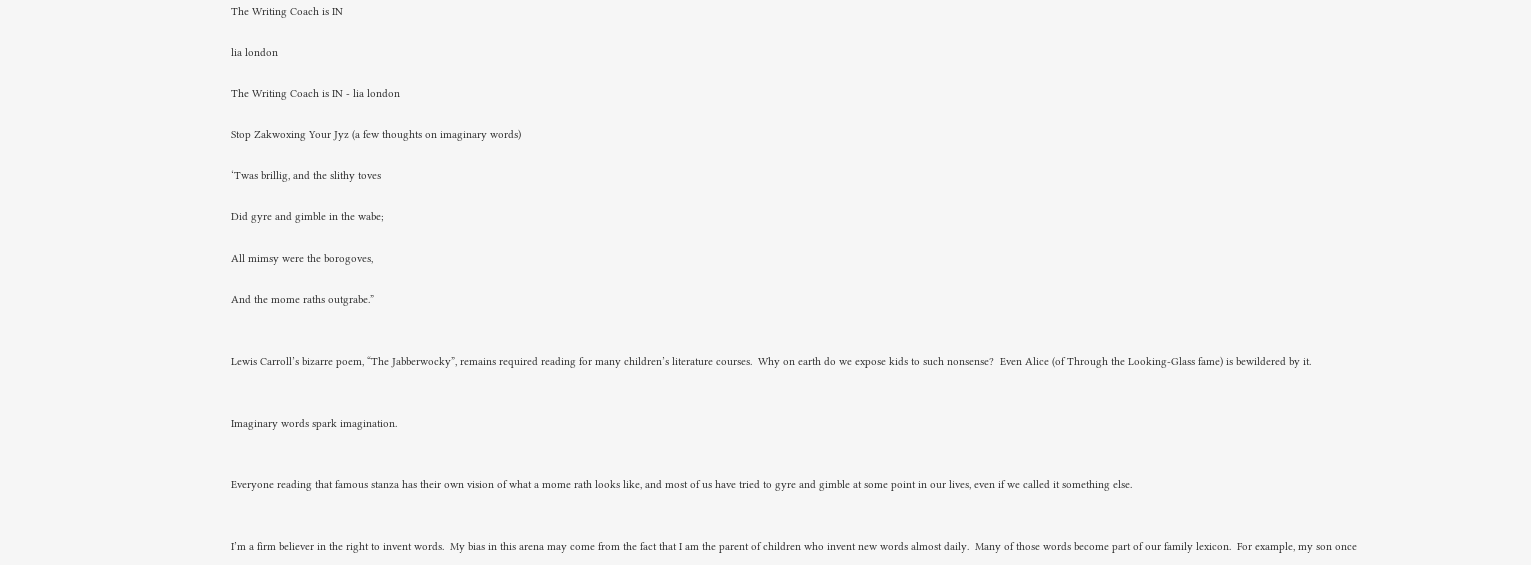The Writing Coach is IN

lia london

The Writing Coach is IN - lia london

Stop Zakwoxing Your Jyz (a few thoughts on imaginary words)

‘Twas brillig, and the slithy toves

Did gyre and gimble in the wabe;

All mimsy were the borogoves,

And the mome raths outgrabe.”


Lewis Carroll’s bizarre poem, “The Jabberwocky”, remains required reading for many children’s literature courses.  Why on earth do we expose kids to such nonsense?  Even Alice (of Through the Looking-Glass fame) is bewildered by it.


Imaginary words spark imagination.


Everyone reading that famous stanza has their own vision of what a mome rath looks like, and most of us have tried to gyre and gimble at some point in our lives, even if we called it something else.


I’m a firm believer in the right to invent words.  My bias in this arena may come from the fact that I am the parent of children who invent new words almost daily.  Many of those words become part of our family lexicon.  For example, my son once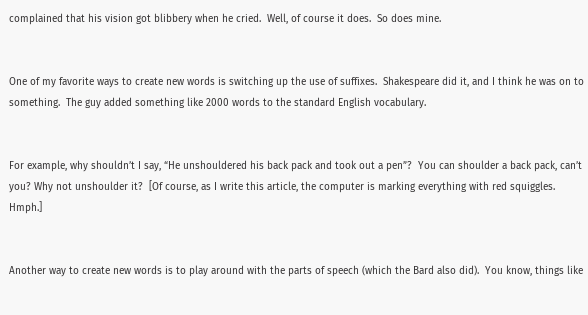complained that his vision got blibbery when he cried.  Well, of course it does.  So does mine.


One of my favorite ways to create new words is switching up the use of suffixes.  Shakespeare did it, and I think he was on to something.  The guy added something like 2000 words to the standard English vocabulary.


For example, why shouldn’t I say, “He unshouldered his back pack and took out a pen”?  You can shoulder a back pack, can’t you? Why not unshoulder it?  [Of course, as I write this article, the computer is marking everything with red squiggles. Hmph.]


Another way to create new words is to play around with the parts of speech (which the Bard also did).  You know, things like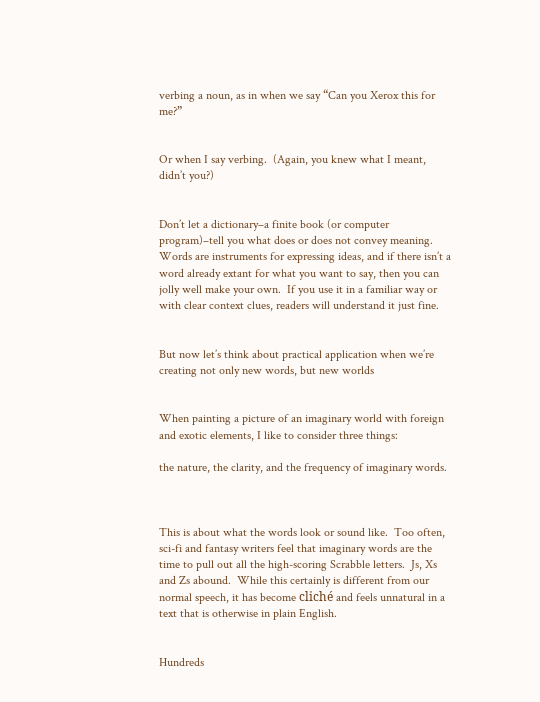verbing a noun, as in when we say “Can you Xerox this for me?”


Or when I say verbing.  (Again, you knew what I meant, didn’t you?)


Don’t let a dictionary–a finite book (or computer program)–tell you what does or does not convey meaning.  Words are instruments for expressing ideas, and if there isn’t a word already extant for what you want to say, then you can jolly well make your own.  If you use it in a familiar way or with clear context clues, readers will understand it just fine.


But now let’s think about practical application when we’re creating not only new words, but new worlds


When painting a picture of an imaginary world with foreign and exotic elements, I like to consider three things:

the nature, the clarity, and the frequency of imaginary words.



This is about what the words look or sound like.  Too often, sci-fi and fantasy writers feel that imaginary words are the time to pull out all the high-scoring Scrabble letters.  Js, Xs and Zs abound.  While this certainly is different from our normal speech, it has become cliché and feels unnatural in a text that is otherwise in plain English.


Hundreds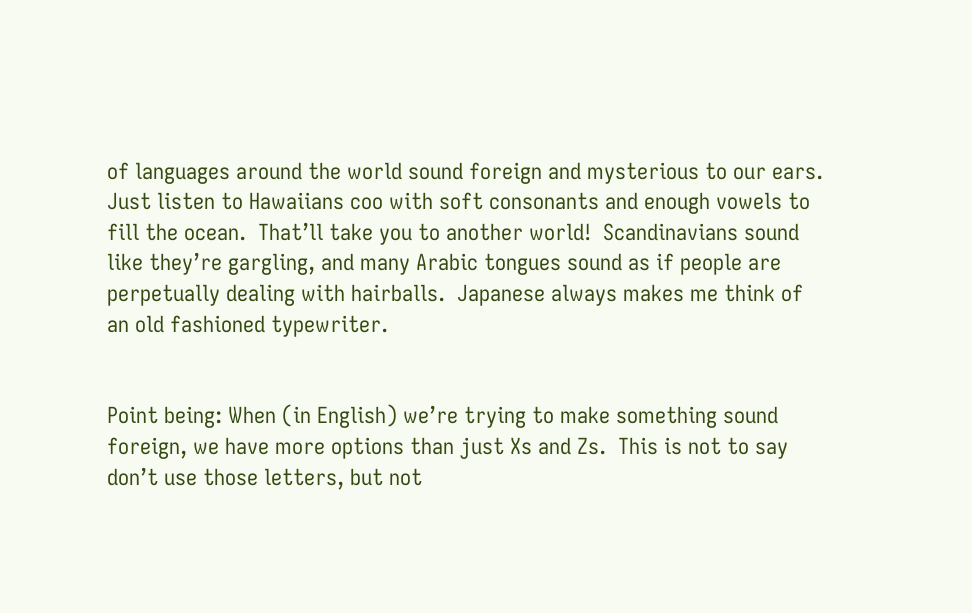of languages around the world sound foreign and mysterious to our ears.  Just listen to Hawaiians coo with soft consonants and enough vowels to fill the ocean.  That’ll take you to another world!  Scandinavians sound like they’re gargling, and many Arabic tongues sound as if people are perpetually dealing with hairballs.  Japanese always makes me think of an old fashioned typewriter.


Point being: When (in English) we’re trying to make something sound foreign, we have more options than just Xs and Zs.  This is not to say don’t use those letters, but not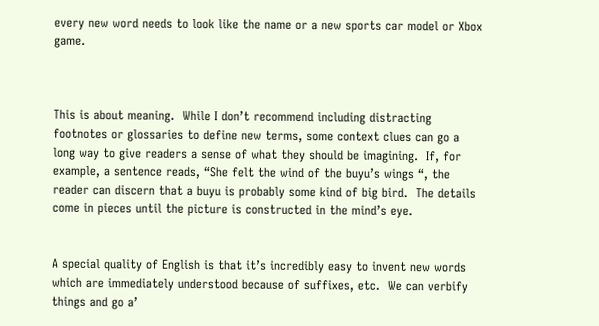every new word needs to look like the name or a new sports car model or Xbox game.



This is about meaning.  While I don’t recommend including distracting footnotes or glossaries to define new terms, some context clues can go a long way to give readers a sense of what they should be imagining.  If, for example, a sentence reads, “She felt the wind of the buyu’s wings “, the reader can discern that a buyu is probably some kind of big bird.  The details come in pieces until the picture is constructed in the mind’s eye.


A special quality of English is that it’s incredibly easy to invent new words which are immediately understood because of suffixes, etc.  We can verbify things and go a’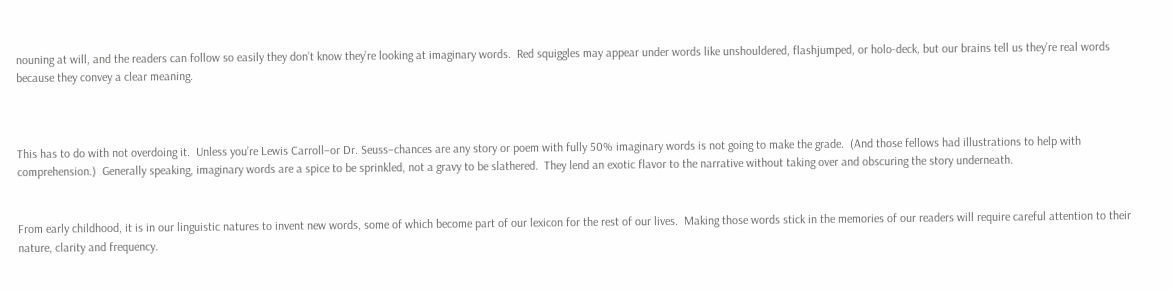nouning at will, and the readers can follow so easily they don’t know they’re looking at imaginary words.  Red squiggles may appear under words like unshouldered, flashjumped, or holo-deck, but our brains tell us they’re real words because they convey a clear meaning.



This has to do with not overdoing it.  Unless you’re Lewis Carroll–or Dr. Seuss–chances are any story or poem with fully 50% imaginary words is not going to make the grade.  (And those fellows had illustrations to help with comprehension.)  Generally speaking, imaginary words are a spice to be sprinkled, not a gravy to be slathered.  They lend an exotic flavor to the narrative without taking over and obscuring the story underneath.


From early childhood, it is in our linguistic natures to invent new words, some of which become part of our lexicon for the rest of our lives.  Making those words stick in the memories of our readers will require careful attention to their nature, clarity and frequency.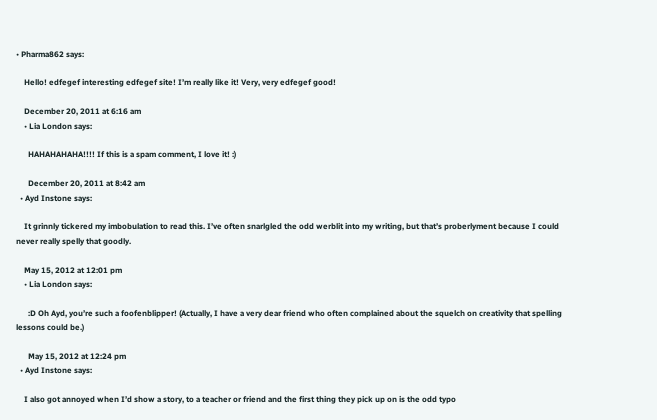• Pharma862 says:

    Hello! edfegef interesting edfegef site! I’m really like it! Very, very edfegef good!

    December 20, 2011 at 6:16 am
    • Lia London says:

      HAHAHAHAHA!!!! If this is a spam comment, I love it! :)

      December 20, 2011 at 8:42 am
  • Ayd Instone says:

    It grinnly tickered my imbobulation to read this. I’ve often snarlgled the odd werblit into my writing, but that’s proberlyment because I could never really spelly that goodly.

    May 15, 2012 at 12:01 pm
    • Lia London says:

      :D Oh Ayd, you’re such a foofenblipper! (Actually, I have a very dear friend who often complained about the squelch on creativity that spelling lessons could be.)

      May 15, 2012 at 12:24 pm
  • Ayd Instone says:

    I also got annoyed when I’d show a story, to a teacher or friend and the first thing they pick up on is the odd typo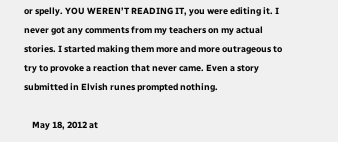or spelly. YOU WEREN’T READING IT, you were editing it. I never got any comments from my teachers on my actual stories. I started making them more and more outrageous to try to provoke a reaction that never came. Even a story submitted in Elvish runes prompted nothing.

    May 18, 2012 at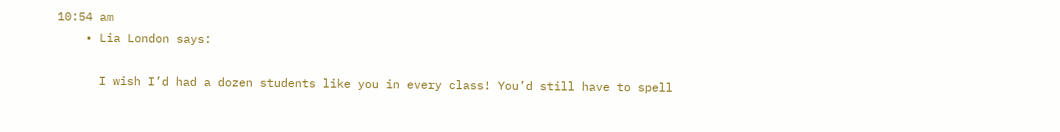10:54 am
    • Lia London says:

      I wish I’d had a dozen students like you in every class! You’d still have to spell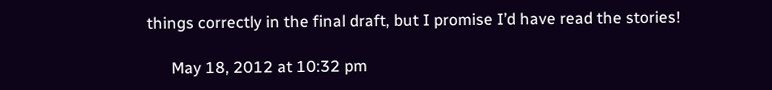things correctly in the final draft, but I promise I’d have read the stories!

      May 18, 2012 at 10:32 pm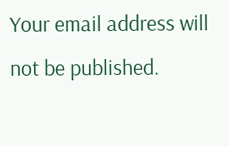Your email address will not be published.